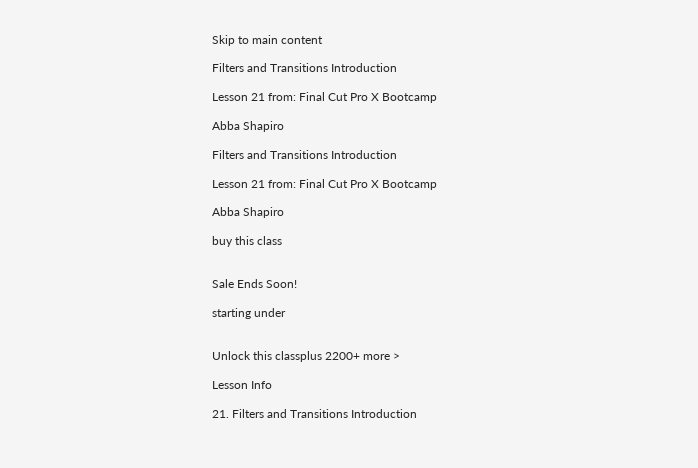Skip to main content

Filters and Transitions Introduction

Lesson 21 from: Final Cut Pro X Bootcamp

Abba Shapiro

Filters and Transitions Introduction

Lesson 21 from: Final Cut Pro X Bootcamp

Abba Shapiro

buy this class


Sale Ends Soon!

starting under


Unlock this classplus 2200+ more >

Lesson Info

21. Filters and Transitions Introduction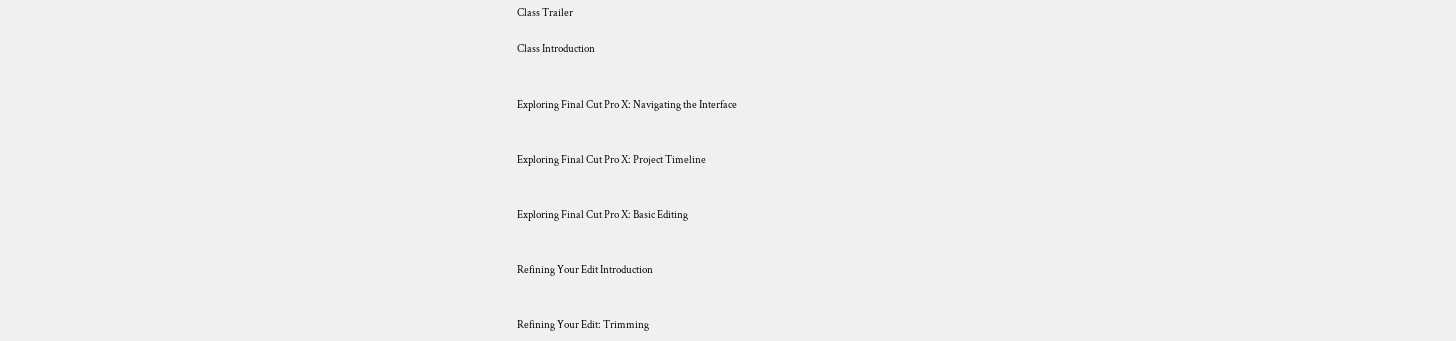Class Trailer

Class Introduction


Exploring Final Cut Pro X: Navigating the Interface


Exploring Final Cut Pro X: Project Timeline


Exploring Final Cut Pro X: Basic Editing


Refining Your Edit Introduction


Refining Your Edit: Trimming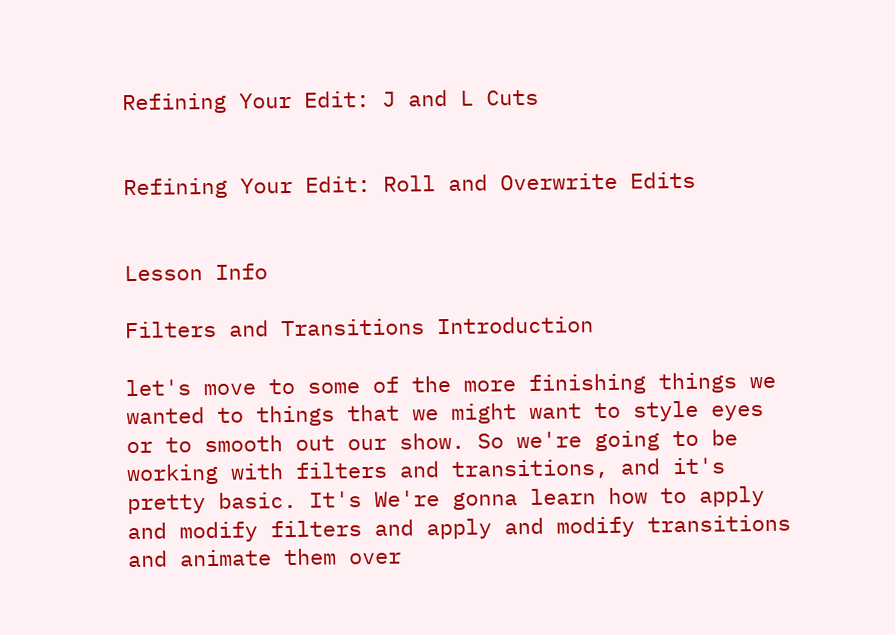Refining Your Edit: J and L Cuts


Refining Your Edit: Roll and Overwrite Edits


Lesson Info

Filters and Transitions Introduction

let's move to some of the more finishing things we wanted to things that we might want to style eyes or to smooth out our show. So we're going to be working with filters and transitions, and it's pretty basic. It's We're gonna learn how to apply and modify filters and apply and modify transitions and animate them over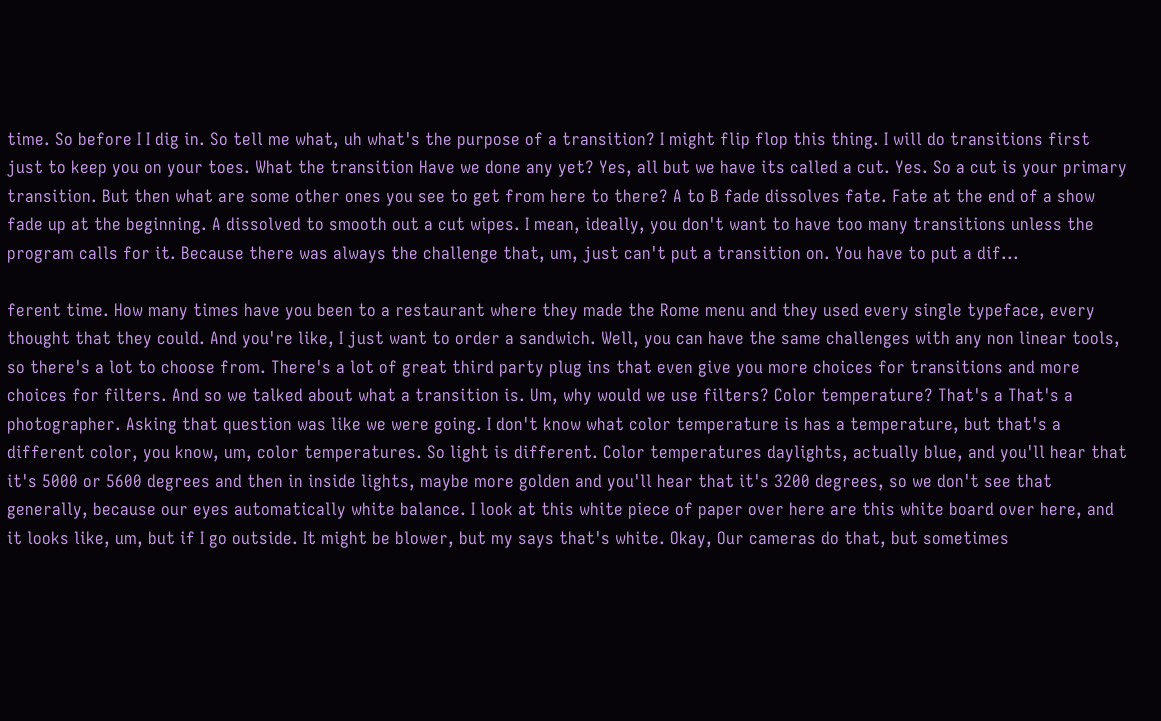time. So before I I dig in. So tell me what, uh what's the purpose of a transition? I might flip flop this thing. I will do transitions first just to keep you on your toes. What the transition Have we done any yet? Yes, all but we have its called a cut. Yes. So a cut is your primary transition. But then what are some other ones you see to get from here to there? A to B fade dissolves fate. Fate at the end of a show fade up at the beginning. A dissolved to smooth out a cut wipes. I mean, ideally, you don't want to have too many transitions unless the program calls for it. Because there was always the challenge that, um, just can't put a transition on. You have to put a dif...

ferent time. How many times have you been to a restaurant where they made the Rome menu and they used every single typeface, every thought that they could. And you're like, I just want to order a sandwich. Well, you can have the same challenges with any non linear tools, so there's a lot to choose from. There's a lot of great third party plug ins that even give you more choices for transitions and more choices for filters. And so we talked about what a transition is. Um, why would we use filters? Color temperature? That's a That's a photographer. Asking that question was like we were going. I don't know what color temperature is has a temperature, but that's a different color, you know, um, color temperatures. So light is different. Color temperatures daylights, actually blue, and you'll hear that it's 5000 or 5600 degrees and then in inside lights, maybe more golden and you'll hear that it's 3200 degrees, so we don't see that generally, because our eyes automatically white balance. I look at this white piece of paper over here are this white board over here, and it looks like, um, but if I go outside. It might be blower, but my says that's white. Okay, Our cameras do that, but sometimes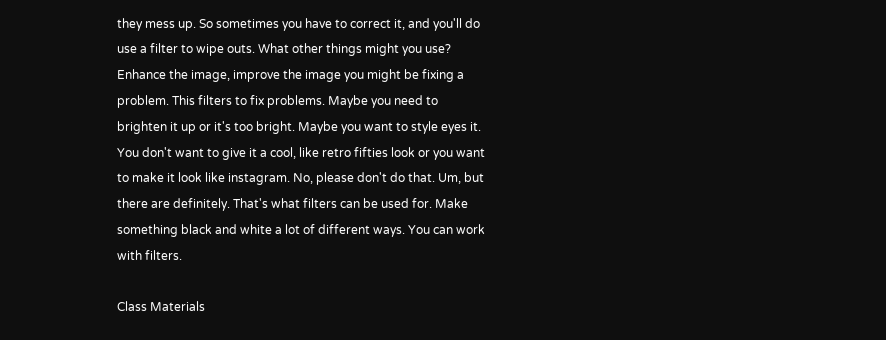they mess up. So sometimes you have to correct it, and you'll do use a filter to wipe outs. What other things might you use? Enhance the image, improve the image you might be fixing a problem. This filters to fix problems. Maybe you need to brighten it up or it's too bright. Maybe you want to style eyes it. You don't want to give it a cool, like retro fifties look or you want to make it look like instagram. No, please don't do that. Um, but there are definitely. That's what filters can be used for. Make something black and white a lot of different ways. You can work with filters.

Class Materials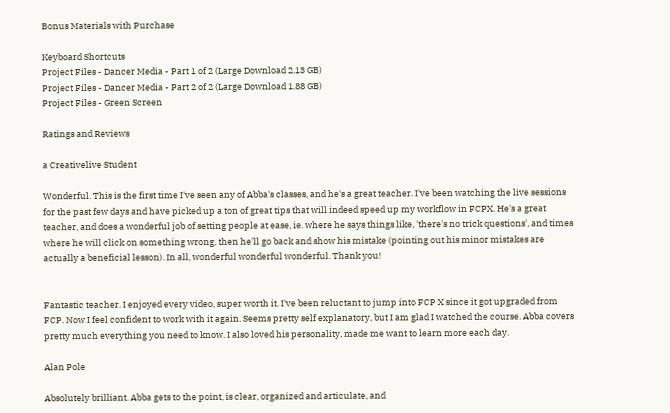Bonus Materials with Purchase

Keyboard Shortcuts
Project Files - Dancer Media - Part 1 of 2 (Large Download 2.13 GB)
Project Files - Dancer Media - Part 2 of 2 (Large Download 1.88 GB)
Project Files - Green Screen

Ratings and Reviews

a Creativelive Student

Wonderful. This is the first time I've seen any of Abba's classes, and he's a great teacher. I've been watching the live sessions for the past few days and have picked up a ton of great tips that will indeed speed up my workflow in FCPX. He's a great teacher, and does a wonderful job of setting people at ease, ie. where he says things like, 'there's no trick questions', and times where he will click on something wrong, then he'll go back and show his mistake (pointing out his minor mistakes are actually a beneficial lesson). In all, wonderful wonderful wonderful. Thank you!


Fantastic teacher. I enjoyed every video, super worth it. I've been reluctant to jump into FCP X since it got upgraded from FCP. Now I feel confident to work with it again. Seems pretty self explanatory, but I am glad I watched the course. Abba covers pretty much everything you need to know. I also loved his personality, made me want to learn more each day.

Alan Pole

Absolutely brilliant. Abba gets to the point, is clear, organized and articulate, and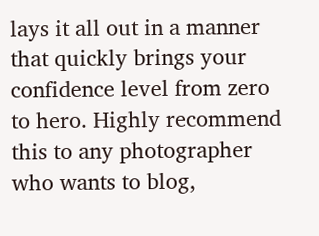lays it all out in a manner that quickly brings your confidence level from zero to hero. Highly recommend this to any photographer who wants to blog,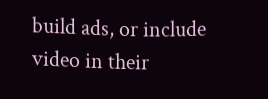build ads, or include video in their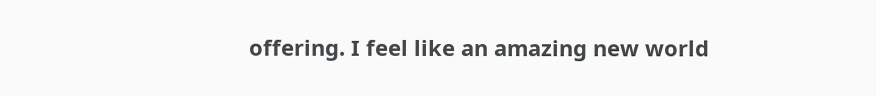offering. I feel like an amazing new world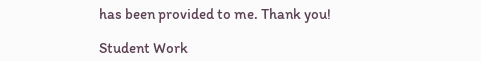has been provided to me. Thank you!

Student Work